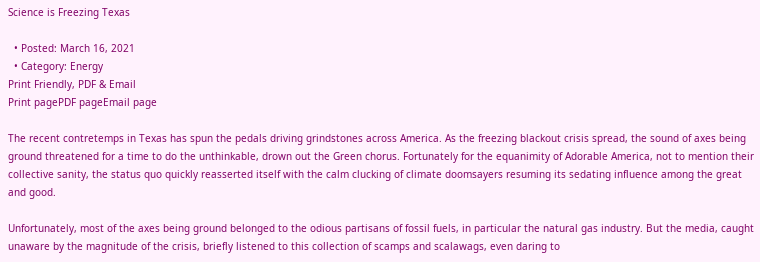Science is Freezing Texas

  • Posted: March 16, 2021
  • Category: Energy
Print Friendly, PDF & Email
Print pagePDF pageEmail page

The recent contretemps in Texas has spun the pedals driving grindstones across America. As the freezing blackout crisis spread, the sound of axes being ground threatened for a time to do the unthinkable, drown out the Green chorus. Fortunately for the equanimity of Adorable America, not to mention their collective sanity, the status quo quickly reasserted itself with the calm clucking of climate doomsayers resuming its sedating influence among the great and good.

Unfortunately, most of the axes being ground belonged to the odious partisans of fossil fuels, in particular the natural gas industry. But the media, caught unaware by the magnitude of the crisis, briefly listened to this collection of scamps and scalawags, even daring to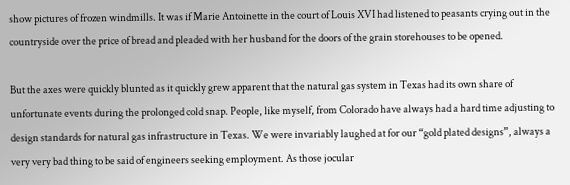show pictures of frozen windmills. It was if Marie Antoinette in the court of Louis XVI had listened to peasants crying out in the countryside over the price of bread and pleaded with her husband for the doors of the grain storehouses to be opened.

But the axes were quickly blunted as it quickly grew apparent that the natural gas system in Texas had its own share of unfortunate events during the prolonged cold snap. People, like myself, from Colorado have always had a hard time adjusting to design standards for natural gas infrastructure in Texas. We were invariably laughed at for our “gold plated designs”, always a very very bad thing to be said of engineers seeking employment. As those jocular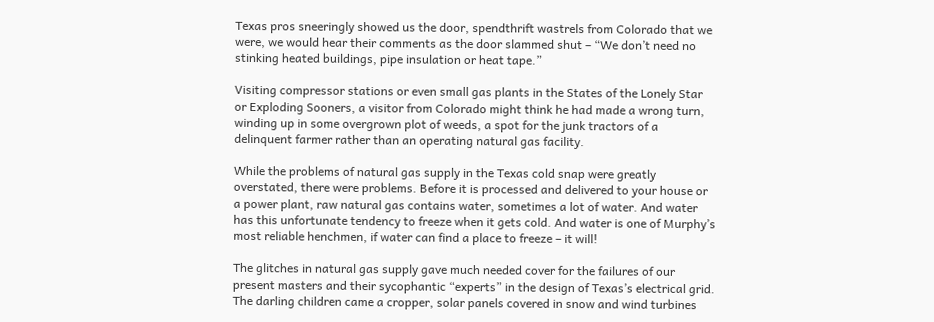Texas pros sneeringly showed us the door, spendthrift wastrels from Colorado that we were, we would hear their comments as the door slammed shut – “We don’t need no stinking heated buildings, pipe insulation or heat tape.”

Visiting compressor stations or even small gas plants in the States of the Lonely Star or Exploding Sooners, a visitor from Colorado might think he had made a wrong turn, winding up in some overgrown plot of weeds, a spot for the junk tractors of a delinquent farmer rather than an operating natural gas facility.

While the problems of natural gas supply in the Texas cold snap were greatly overstated, there were problems. Before it is processed and delivered to your house or a power plant, raw natural gas contains water, sometimes a lot of water. And water has this unfortunate tendency to freeze when it gets cold. And water is one of Murphy’s most reliable henchmen, if water can find a place to freeze – it will!

The glitches in natural gas supply gave much needed cover for the failures of our present masters and their sycophantic “experts” in the design of Texas’s electrical grid. The darling children came a cropper, solar panels covered in snow and wind turbines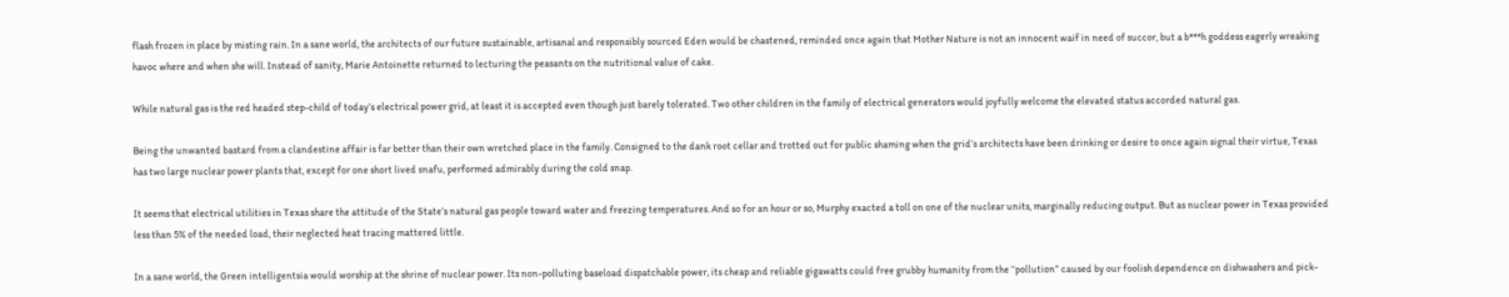flash frozen in place by misting rain. In a sane world, the architects of our future sustainable, artisanal and responsibly sourced Eden would be chastened, reminded once again that Mother Nature is not an innocent waif in need of succor, but a b***h goddess eagerly wreaking havoc where and when she will. Instead of sanity, Marie Antoinette returned to lecturing the peasants on the nutritional value of cake.

While natural gas is the red headed step-child of today’s electrical power grid, at least it is accepted even though just barely tolerated. Two other children in the family of electrical generators would joyfully welcome the elevated status accorded natural gas.

Being the unwanted bastard from a clandestine affair is far better than their own wretched place in the family. Consigned to the dank root cellar and trotted out for public shaming when the grid’s architects have been drinking or desire to once again signal their virtue, Texas has two large nuclear power plants that, except for one short lived snafu, performed admirably during the cold snap.

It seems that electrical utilities in Texas share the attitude of the State’s natural gas people toward water and freezing temperatures. And so for an hour or so, Murphy exacted a toll on one of the nuclear units, marginally reducing output. But as nuclear power in Texas provided less than 5% of the needed load, their neglected heat tracing mattered little.

In a sane world, the Green intelligentsia would worship at the shrine of nuclear power. Its non-polluting baseload dispatchable power, its cheap and reliable gigawatts could free grubby humanity from the “pollution” caused by our foolish dependence on dishwashers and pick-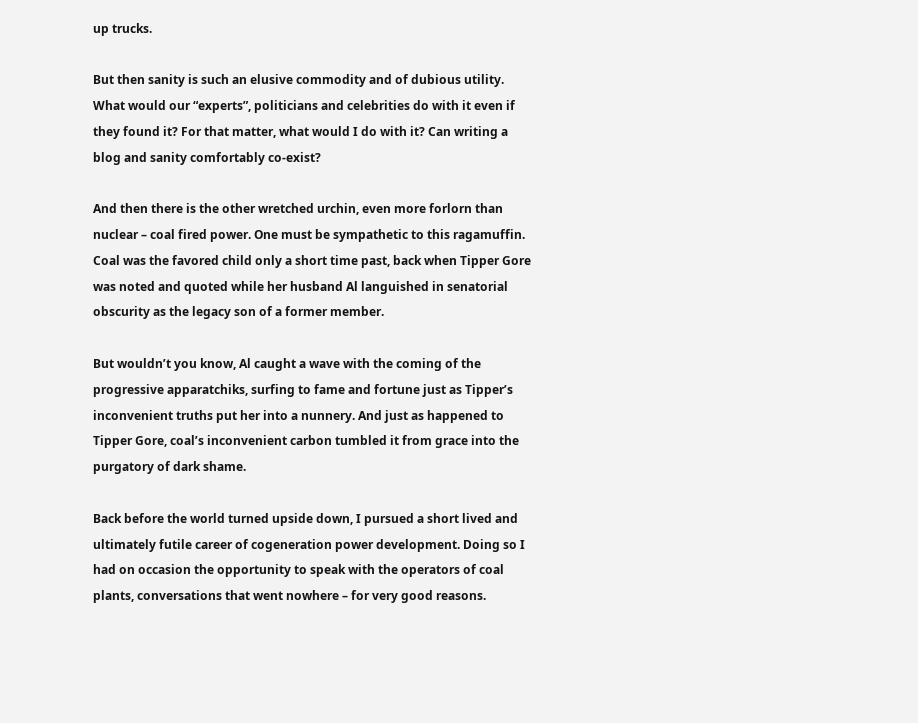up trucks.

But then sanity is such an elusive commodity and of dubious utility. What would our “experts”, politicians and celebrities do with it even if they found it? For that matter, what would I do with it? Can writing a blog and sanity comfortably co-exist?

And then there is the other wretched urchin, even more forlorn than nuclear – coal fired power. One must be sympathetic to this ragamuffin. Coal was the favored child only a short time past, back when Tipper Gore was noted and quoted while her husband Al languished in senatorial obscurity as the legacy son of a former member.

But wouldn’t you know, Al caught a wave with the coming of the progressive apparatchiks, surfing to fame and fortune just as Tipper’s inconvenient truths put her into a nunnery. And just as happened to Tipper Gore, coal’s inconvenient carbon tumbled it from grace into the purgatory of dark shame.

Back before the world turned upside down, I pursued a short lived and ultimately futile career of cogeneration power development. Doing so I had on occasion the opportunity to speak with the operators of coal plants, conversations that went nowhere – for very good reasons.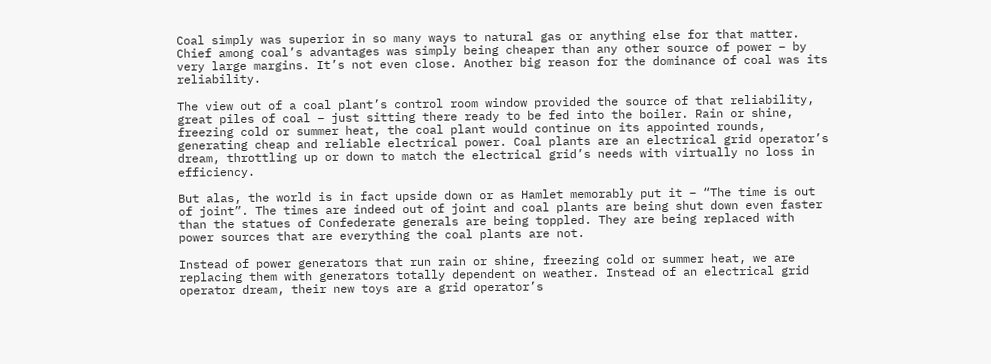Coal simply was superior in so many ways to natural gas or anything else for that matter. Chief among coal’s advantages was simply being cheaper than any other source of power – by very large margins. It’s not even close. Another big reason for the dominance of coal was its reliability.

The view out of a coal plant’s control room window provided the source of that reliability, great piles of coal – just sitting there ready to be fed into the boiler. Rain or shine, freezing cold or summer heat, the coal plant would continue on its appointed rounds, generating cheap and reliable electrical power. Coal plants are an electrical grid operator’s dream, throttling up or down to match the electrical grid’s needs with virtually no loss in efficiency.

But alas, the world is in fact upside down or as Hamlet memorably put it – “The time is out of joint”. The times are indeed out of joint and coal plants are being shut down even faster than the statues of Confederate generals are being toppled. They are being replaced with power sources that are everything the coal plants are not.

Instead of power generators that run rain or shine, freezing cold or summer heat, we are replacing them with generators totally dependent on weather. Instead of an electrical grid operator dream, their new toys are a grid operator’s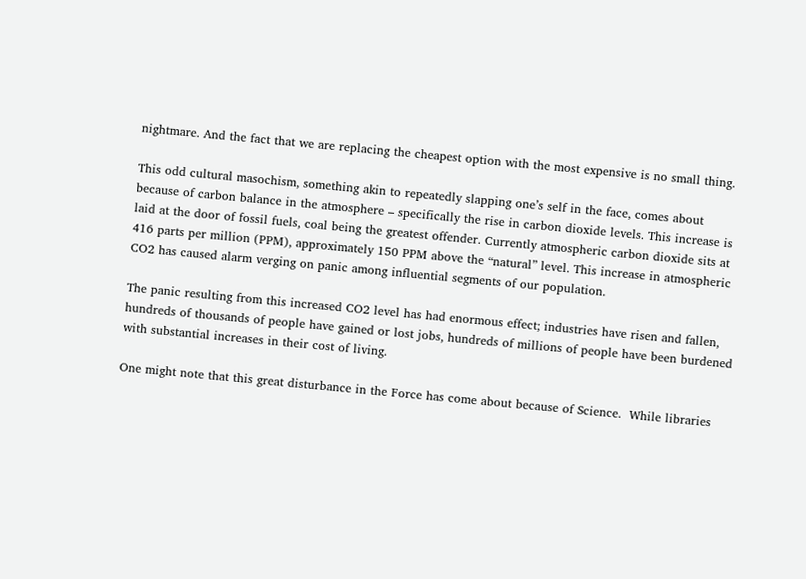nightmare. And the fact that we are replacing the cheapest option with the most expensive is no small thing.

This odd cultural masochism, something akin to repeatedly slapping one’s self in the face, comes about because of carbon balance in the atmosphere – specifically the rise in carbon dioxide levels. This increase is laid at the door of fossil fuels, coal being the greatest offender. Currently atmospheric carbon dioxide sits at 416 parts per million (PPM), approximately 150 PPM above the “natural” level. This increase in atmospheric CO2 has caused alarm verging on panic among influential segments of our population.

The panic resulting from this increased CO2 level has had enormous effect; industries have risen and fallen, hundreds of thousands of people have gained or lost jobs, hundreds of millions of people have been burdened with substantial increases in their cost of living.

One might note that this great disturbance in the Force has come about because of Science.  While libraries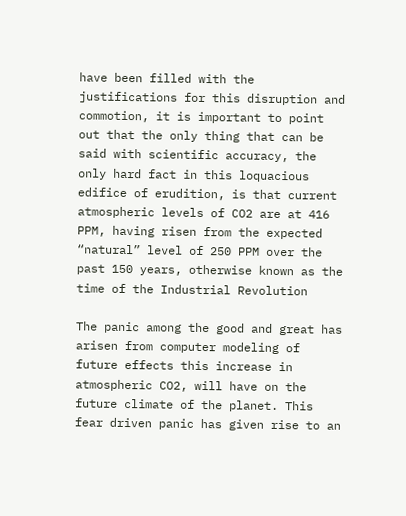have been filled with the justifications for this disruption and commotion, it is important to point out that the only thing that can be said with scientific accuracy, the only hard fact in this loquacious edifice of erudition, is that current atmospheric levels of CO2 are at 416 PPM, having risen from the expected “natural” level of 250 PPM over the past 150 years, otherwise known as the time of the Industrial Revolution

The panic among the good and great has arisen from computer modeling of future effects this increase in atmospheric CO2, will have on the future climate of the planet. This fear driven panic has given rise to an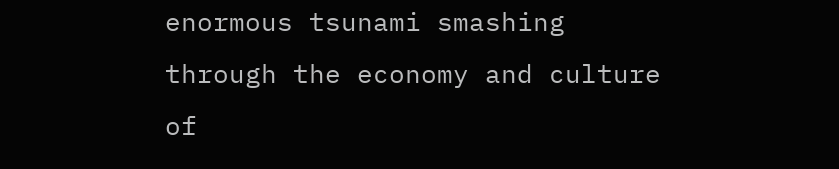enormous tsunami smashing through the economy and culture of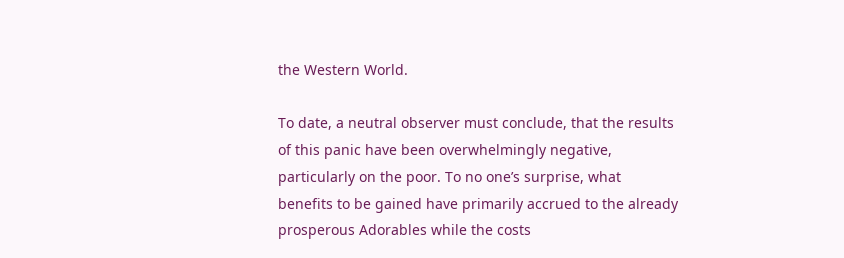the Western World.

To date, a neutral observer must conclude, that the results of this panic have been overwhelmingly negative, particularly on the poor. To no one’s surprise, what benefits to be gained have primarily accrued to the already prosperous Adorables while the costs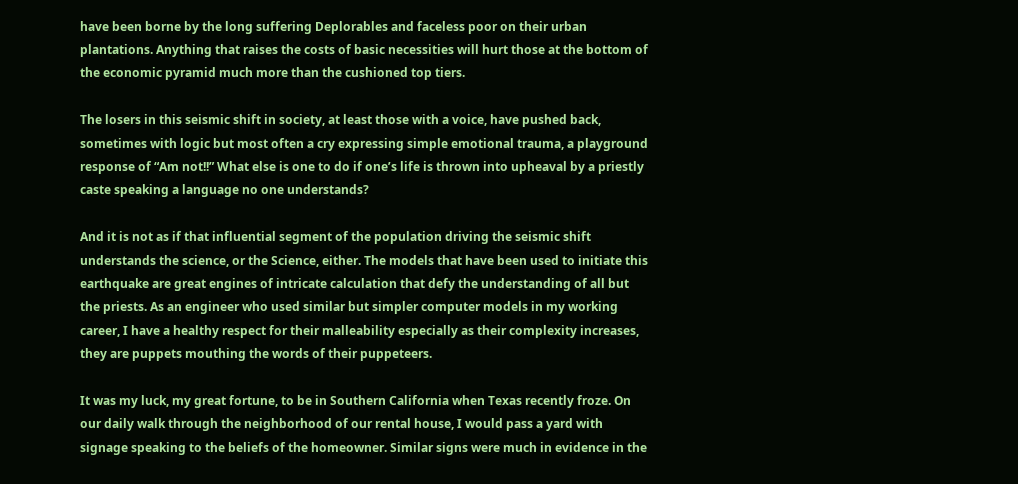have been borne by the long suffering Deplorables and faceless poor on their urban plantations. Anything that raises the costs of basic necessities will hurt those at the bottom of the economic pyramid much more than the cushioned top tiers.

The losers in this seismic shift in society, at least those with a voice, have pushed back, sometimes with logic but most often a cry expressing simple emotional trauma, a playground response of “Am not!!” What else is one to do if one’s life is thrown into upheaval by a priestly caste speaking a language no one understands?

And it is not as if that influential segment of the population driving the seismic shift understands the science, or the Science, either. The models that have been used to initiate this earthquake are great engines of intricate calculation that defy the understanding of all but the priests. As an engineer who used similar but simpler computer models in my working career, I have a healthy respect for their malleability especially as their complexity increases, they are puppets mouthing the words of their puppeteers.

It was my luck, my great fortune, to be in Southern California when Texas recently froze. On our daily walk through the neighborhood of our rental house, I would pass a yard with signage speaking to the beliefs of the homeowner. Similar signs were much in evidence in the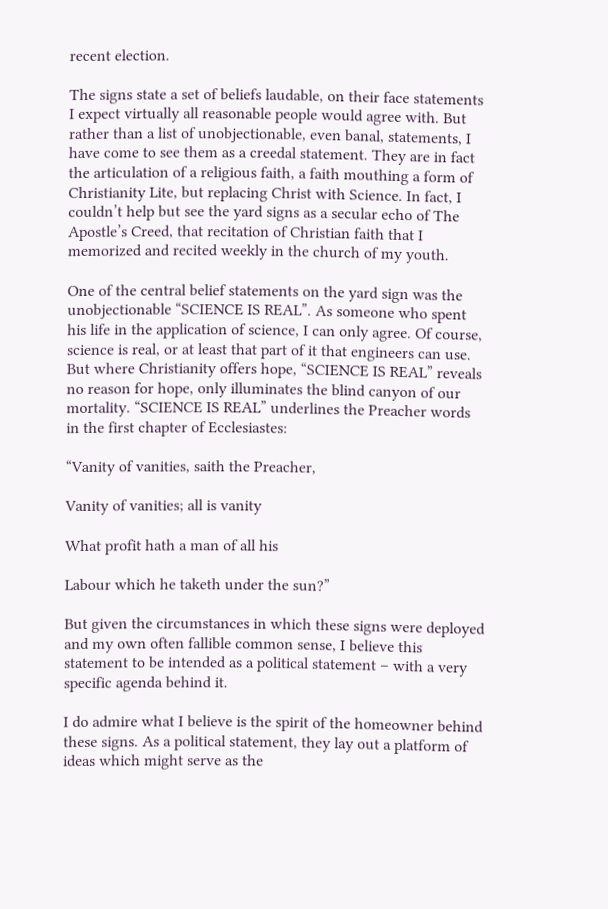recent election.

The signs state a set of beliefs laudable, on their face statements I expect virtually all reasonable people would agree with. But rather than a list of unobjectionable, even banal, statements, I have come to see them as a creedal statement. They are in fact the articulation of a religious faith, a faith mouthing a form of Christianity Lite, but replacing Christ with Science. In fact, I couldn’t help but see the yard signs as a secular echo of The Apostle’s Creed, that recitation of Christian faith that I memorized and recited weekly in the church of my youth.

One of the central belief statements on the yard sign was the unobjectionable “SCIENCE IS REAL”. As someone who spent his life in the application of science, I can only agree. Of course, science is real, or at least that part of it that engineers can use. But where Christianity offers hope, “SCIENCE IS REAL” reveals no reason for hope, only illuminates the blind canyon of our mortality. “SCIENCE IS REAL” underlines the Preacher words in the first chapter of Ecclesiastes:

“Vanity of vanities, saith the Preacher,

Vanity of vanities; all is vanity

What profit hath a man of all his

Labour which he taketh under the sun?”

But given the circumstances in which these signs were deployed and my own often fallible common sense, I believe this statement to be intended as a political statement – with a very specific agenda behind it.

I do admire what I believe is the spirit of the homeowner behind these signs. As a political statement, they lay out a platform of ideas which might serve as the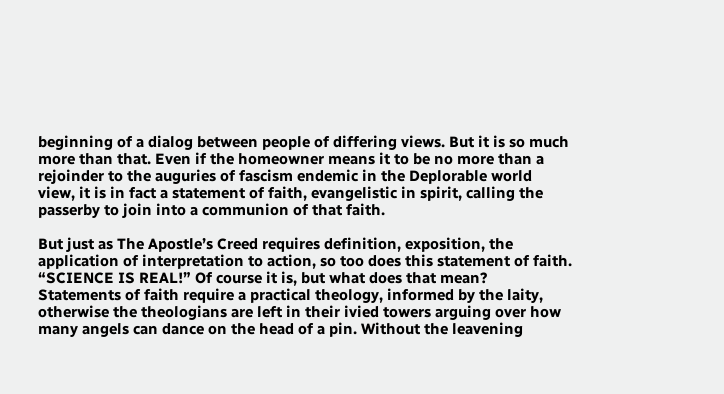beginning of a dialog between people of differing views. But it is so much more than that. Even if the homeowner means it to be no more than a rejoinder to the auguries of fascism endemic in the Deplorable world view, it is in fact a statement of faith, evangelistic in spirit, calling the passerby to join into a communion of that faith.

But just as The Apostle’s Creed requires definition, exposition, the application of interpretation to action, so too does this statement of faith. “SCIENCE IS REAL!” Of course it is, but what does that mean? Statements of faith require a practical theology, informed by the laity, otherwise the theologians are left in their ivied towers arguing over how many angels can dance on the head of a pin. Without the leavening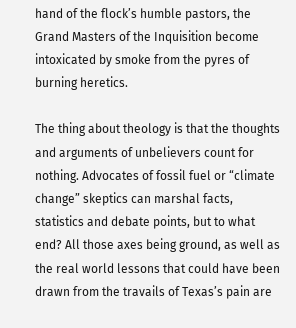hand of the flock’s humble pastors, the Grand Masters of the Inquisition become intoxicated by smoke from the pyres of burning heretics.

The thing about theology is that the thoughts and arguments of unbelievers count for nothing. Advocates of fossil fuel or “climate change” skeptics can marshal facts, statistics and debate points, but to what end? All those axes being ground, as well as the real world lessons that could have been drawn from the travails of Texas’s pain are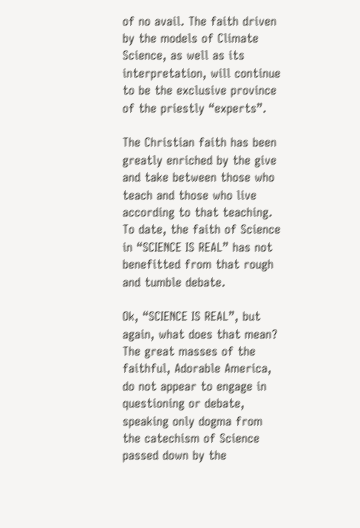of no avail. The faith driven by the models of Climate Science, as well as its interpretation, will continue to be the exclusive province of the priestly “experts”.

The Christian faith has been greatly enriched by the give and take between those who teach and those who live according to that teaching. To date, the faith of Science in “SCIENCE IS REAL” has not benefitted from that rough and tumble debate.

Ok, “SCIENCE IS REAL”, but again, what does that mean? The great masses of the faithful, Adorable America, do not appear to engage in questioning or debate, speaking only dogma from the catechism of Science passed down by the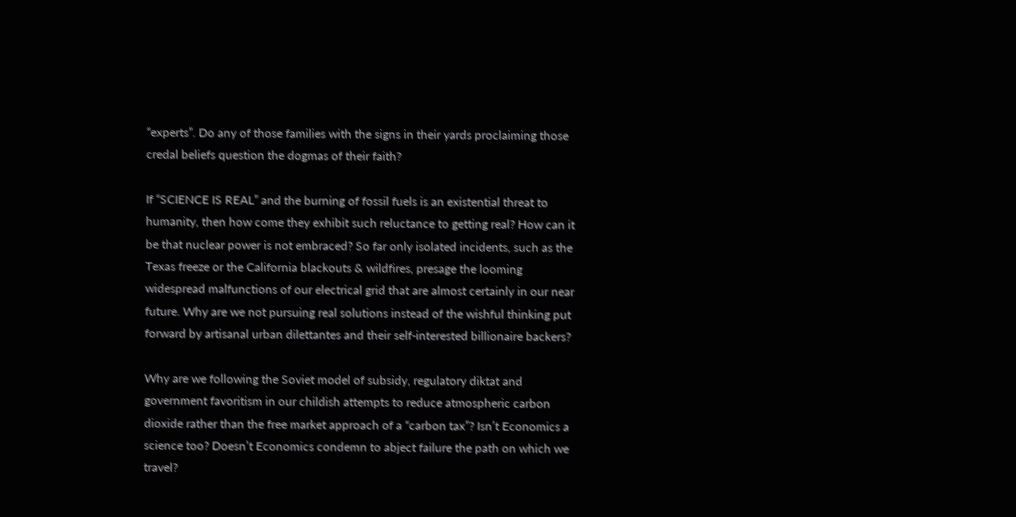“experts”. Do any of those families with the signs in their yards proclaiming those credal beliefs question the dogmas of their faith?

If “SCIENCE IS REAL” and the burning of fossil fuels is an existential threat to humanity, then how come they exhibit such reluctance to getting real? How can it be that nuclear power is not embraced? So far only isolated incidents, such as the Texas freeze or the California blackouts & wildfires, presage the looming widespread malfunctions of our electrical grid that are almost certainly in our near future. Why are we not pursuing real solutions instead of the wishful thinking put forward by artisanal urban dilettantes and their self-interested billionaire backers?

Why are we following the Soviet model of subsidy, regulatory diktat and government favoritism in our childish attempts to reduce atmospheric carbon dioxide rather than the free market approach of a “carbon tax”? Isn’t Economics a science too? Doesn’t Economics condemn to abject failure the path on which we travel?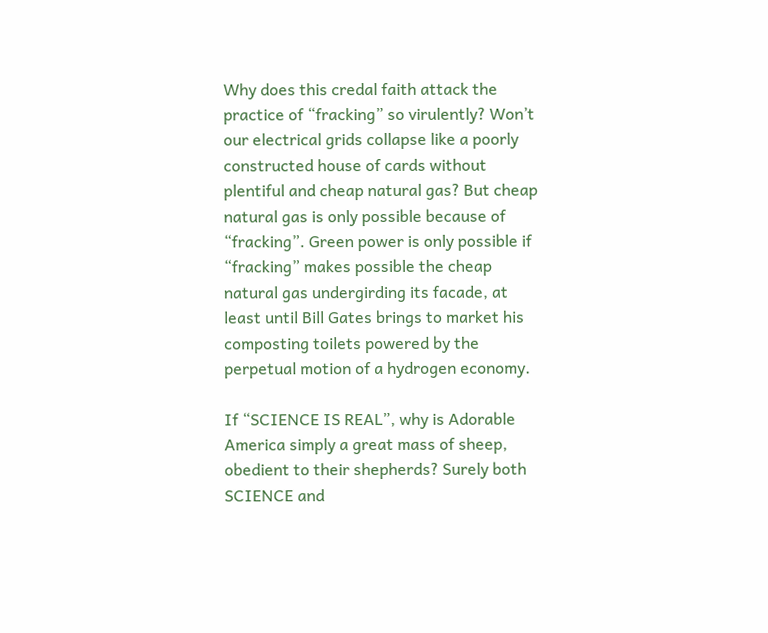Why does this credal faith attack the practice of “fracking” so virulently? Won’t our electrical grids collapse like a poorly constructed house of cards without plentiful and cheap natural gas? But cheap natural gas is only possible because of “fracking”. Green power is only possible if “fracking” makes possible the cheap natural gas undergirding its facade, at least until Bill Gates brings to market his composting toilets powered by the perpetual motion of a hydrogen economy.

If “SCIENCE IS REAL”, why is Adorable America simply a great mass of sheep, obedient to their shepherds? Surely both SCIENCE and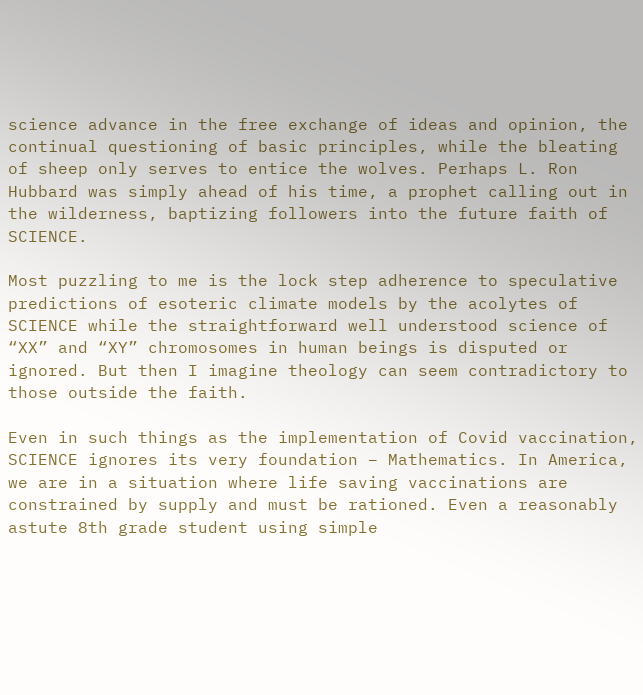science advance in the free exchange of ideas and opinion, the continual questioning of basic principles, while the bleating of sheep only serves to entice the wolves. Perhaps L. Ron Hubbard was simply ahead of his time, a prophet calling out in the wilderness, baptizing followers into the future faith of SCIENCE.

Most puzzling to me is the lock step adherence to speculative predictions of esoteric climate models by the acolytes of SCIENCE while the straightforward well understood science of “XX” and “XY” chromosomes in human beings is disputed or ignored. But then I imagine theology can seem contradictory to those outside the faith.

Even in such things as the implementation of Covid vaccination, SCIENCE ignores its very foundation – Mathematics. In America, we are in a situation where life saving vaccinations are constrained by supply and must be rationed. Even a reasonably astute 8th grade student using simple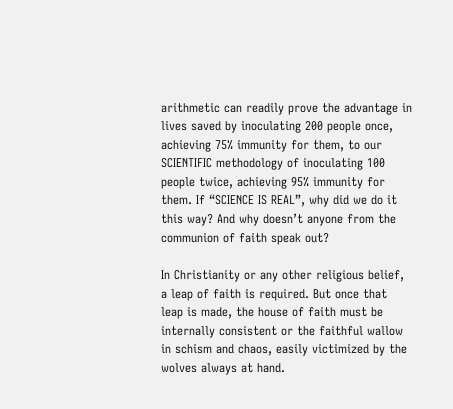arithmetic can readily prove the advantage in lives saved by inoculating 200 people once, achieving 75% immunity for them, to our SCIENTIFIC methodology of inoculating 100 people twice, achieving 95% immunity for them. If “SCIENCE IS REAL”, why did we do it this way? And why doesn’t anyone from the communion of faith speak out?

In Christianity or any other religious belief, a leap of faith is required. But once that leap is made, the house of faith must be internally consistent or the faithful wallow in schism and chaos, easily victimized by the wolves always at hand.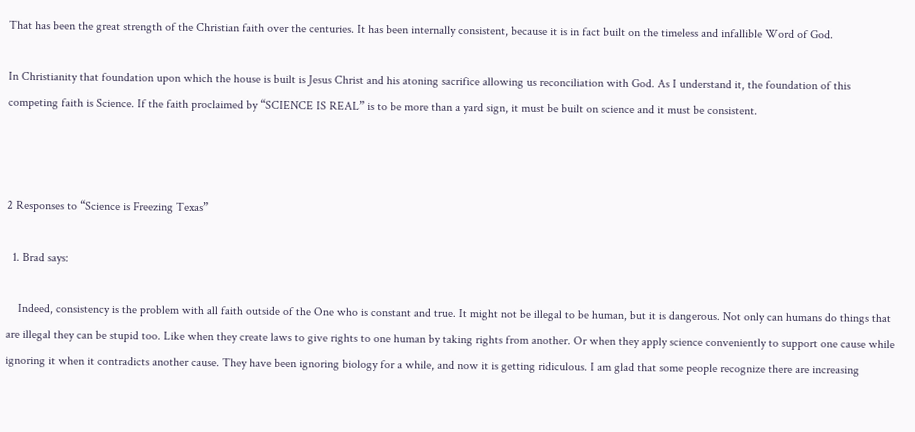That has been the great strength of the Christian faith over the centuries. It has been internally consistent, because it is in fact built on the timeless and infallible Word of God.

In Christianity that foundation upon which the house is built is Jesus Christ and his atoning sacrifice allowing us reconciliation with God. As I understand it, the foundation of this competing faith is Science. If the faith proclaimed by “SCIENCE IS REAL” is to be more than a yard sign, it must be built on science and it must be consistent.



2 Responses to “Science is Freezing Texas”

  1. Brad says:

    Indeed, consistency is the problem with all faith outside of the One who is constant and true. It might not be illegal to be human, but it is dangerous. Not only can humans do things that are illegal they can be stupid too. Like when they create laws to give rights to one human by taking rights from another. Or when they apply science conveniently to support one cause while ignoring it when it contradicts another cause. They have been ignoring biology for a while, and now it is getting ridiculous. I am glad that some people recognize there are increasing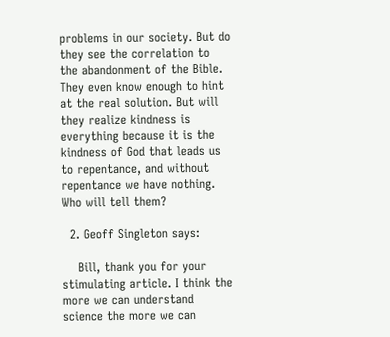problems in our society. But do they see the correlation to the abandonment of the Bible. They even know enough to hint at the real solution. But will they realize kindness is everything because it is the kindness of God that leads us to repentance, and without repentance we have nothing. Who will tell them?

  2. Geoff Singleton says:

    Bill, thank you for your stimulating article. I think the more we can understand science the more we can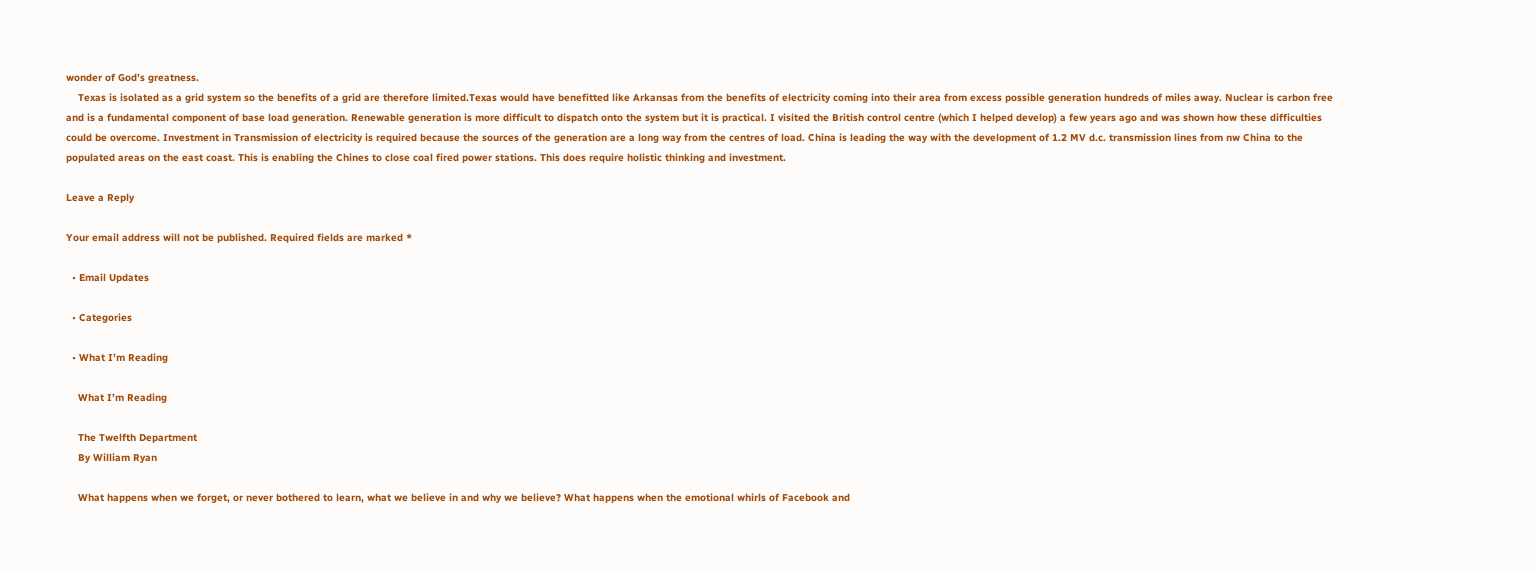wonder of God’s greatness.
    Texas is isolated as a grid system so the benefits of a grid are therefore limited.Texas would have benefitted like Arkansas from the benefits of electricity coming into their area from excess possible generation hundreds of miles away. Nuclear is carbon free and is a fundamental component of base load generation. Renewable generation is more difficult to dispatch onto the system but it is practical. I visited the British control centre (which I helped develop) a few years ago and was shown how these difficulties could be overcome. Investment in Transmission of electricity is required because the sources of the generation are a long way from the centres of load. China is leading the way with the development of 1.2 MV d.c. transmission lines from nw China to the populated areas on the east coast. This is enabling the Chines to close coal fired power stations. This does require holistic thinking and investment.

Leave a Reply

Your email address will not be published. Required fields are marked *

  • Email Updates

  • Categories

  • What I’m Reading

    What I’m Reading

    The Twelfth Department
    By William Ryan

    What happens when we forget, or never bothered to learn, what we believe in and why we believe? What happens when the emotional whirls of Facebook and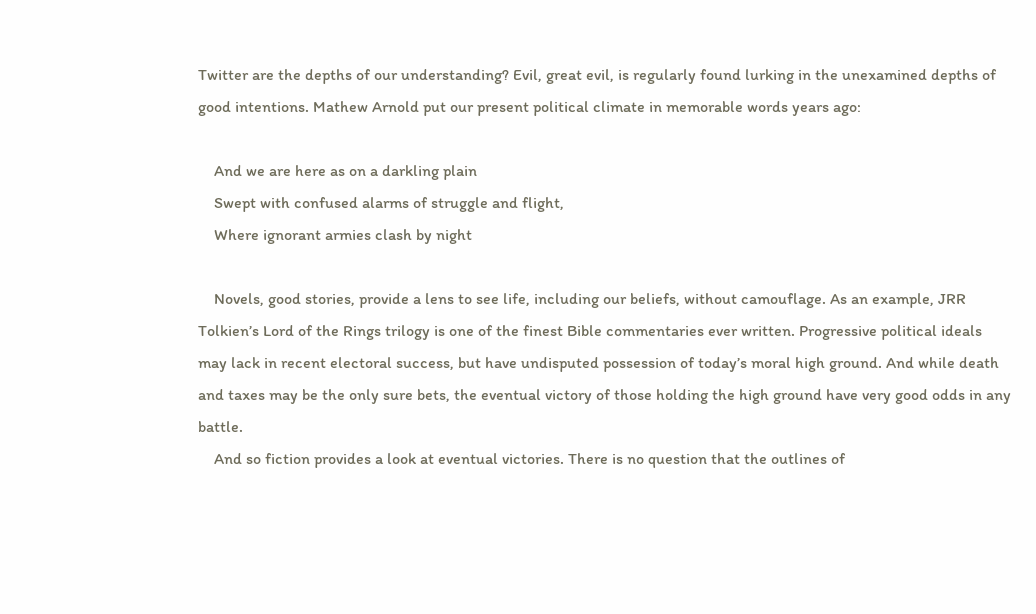Twitter are the depths of our understanding? Evil, great evil, is regularly found lurking in the unexamined depths of good intentions. Mathew Arnold put our present political climate in memorable words years ago:

    And we are here as on a darkling plain
    Swept with confused alarms of struggle and flight,
    Where ignorant armies clash by night

    Novels, good stories, provide a lens to see life, including our beliefs, without camouflage. As an example, JRR Tolkien’s Lord of the Rings trilogy is one of the finest Bible commentaries ever written. Progressive political ideals may lack in recent electoral success, but have undisputed possession of today’s moral high ground. And while death and taxes may be the only sure bets, the eventual victory of those holding the high ground have very good odds in any battle.
    And so fiction provides a look at eventual victories. There is no question that the outlines of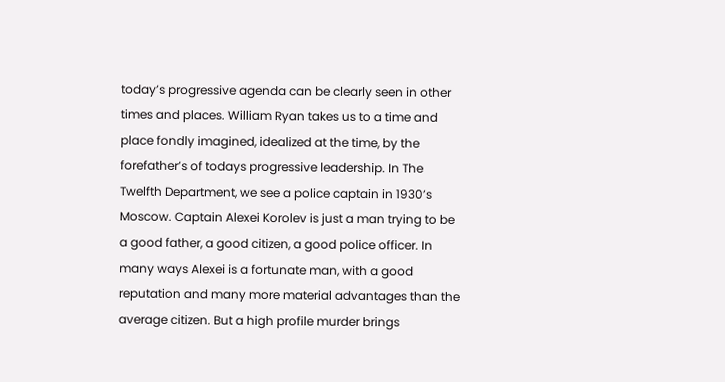today’s progressive agenda can be clearly seen in other times and places. William Ryan takes us to a time and place fondly imagined, idealized at the time, by the forefather’s of todays progressive leadership. In The Twelfth Department, we see a police captain in 1930’s Moscow. Captain Alexei Korolev is just a man trying to be a good father, a good citizen, a good police officer. In many ways Alexei is a fortunate man, with a good reputation and many more material advantages than the average citizen. But a high profile murder brings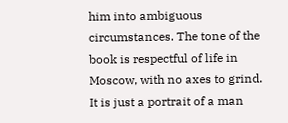him into ambiguous circumstances. The tone of the book is respectful of life in Moscow, with no axes to grind. It is just a portrait of a man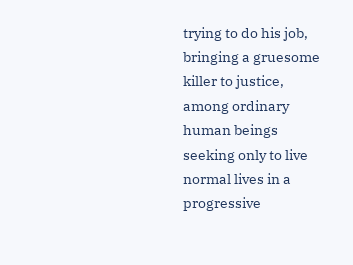trying to do his job, bringing a gruesome killer to justice, among ordinary human beings seeking only to live normal lives in a progressive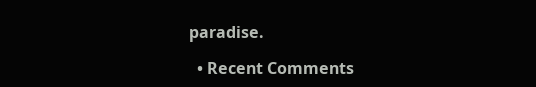paradise.

  • Recent Comments